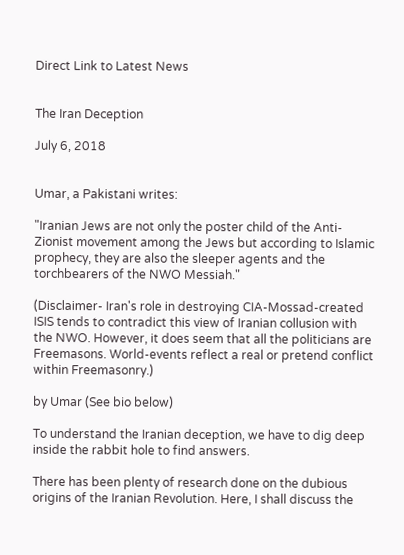Direct Link to Latest News


The Iran Deception

July 6, 2018


Umar, a Pakistani writes:

"Iranian Jews are not only the poster child of the Anti-Zionist movement among the Jews but according to Islamic prophecy, they are also the sleeper agents and the torchbearers of the NWO Messiah."

(Disclaimer- Iran's role in destroying CIA-Mossad-created ISIS tends to contradict this view of Iranian collusion with the NWO. However, it does seem that all the politicians are Freemasons. World-events reflect a real or pretend conflict within Freemasonry.)

by Umar (See bio below)

To understand the Iranian deception, we have to dig deep inside the rabbit hole to find answers.

There has been plenty of research done on the dubious origins of the Iranian Revolution. Here, I shall discuss the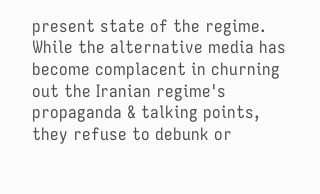present state of the regime. While the alternative media has become complacent in churning out the Iranian regime's propaganda & talking points, they refuse to debunk or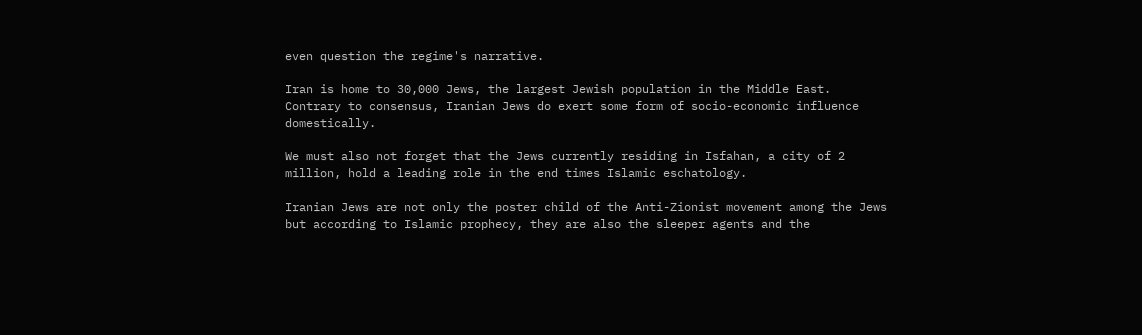even question the regime's narrative.

Iran is home to 30,000 Jews, the largest Jewish population in the Middle East.  Contrary to consensus, Iranian Jews do exert some form of socio-economic influence domestically.

We must also not forget that the Jews currently residing in Isfahan, a city of 2 million, hold a leading role in the end times Islamic eschatology.

Iranian Jews are not only the poster child of the Anti-Zionist movement among the Jews but according to Islamic prophecy, they are also the sleeper agents and the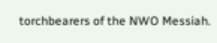torchbearers of the NWO Messiah.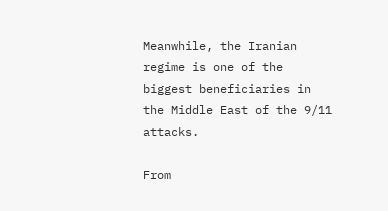Meanwhile, the Iranian regime is one of the biggest beneficiaries in the Middle East of the 9/11 attacks.

From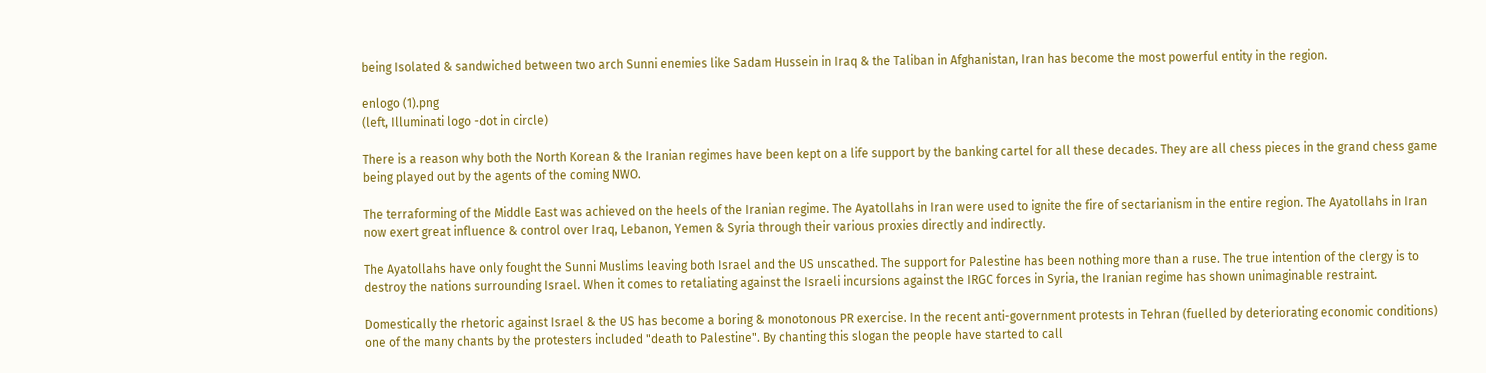being Isolated & sandwiched between two arch Sunni enemies like Sadam Hussein in Iraq & the Taliban in Afghanistan, Iran has become the most powerful entity in the region.

enlogo (1).png
(left, Illuminati logo -dot in circle)

There is a reason why both the North Korean & the Iranian regimes have been kept on a life support by the banking cartel for all these decades. They are all chess pieces in the grand chess game being played out by the agents of the coming NWO.

The terraforming of the Middle East was achieved on the heels of the Iranian regime. The Ayatollahs in Iran were used to ignite the fire of sectarianism in the entire region. The Ayatollahs in Iran now exert great influence & control over Iraq, Lebanon, Yemen & Syria through their various proxies directly and indirectly.

The Ayatollahs have only fought the Sunni Muslims leaving both Israel and the US unscathed. The support for Palestine has been nothing more than a ruse. The true intention of the clergy is to destroy the nations surrounding Israel. When it comes to retaliating against the Israeli incursions against the IRGC forces in Syria, the Iranian regime has shown unimaginable restraint.

Domestically the rhetoric against Israel & the US has become a boring & monotonous PR exercise. In the recent anti-government protests in Tehran (fuelled by deteriorating economic conditions) one of the many chants by the protesters included "death to Palestine". By chanting this slogan the people have started to call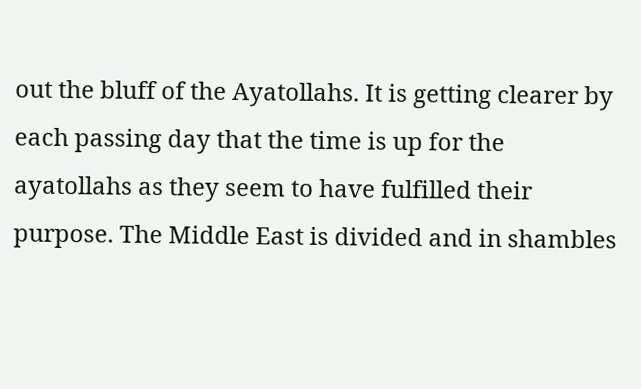out the bluff of the Ayatollahs. It is getting clearer by each passing day that the time is up for the ayatollahs as they seem to have fulfilled their purpose. The Middle East is divided and in shambles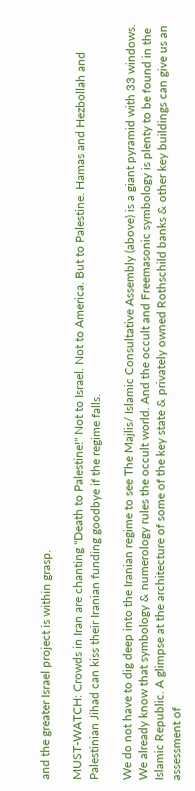and the greater Israel project is within grasp.

MUST-WATCH: Crowds in Iran are chanting "Death to Palestine!" Not to Israel. Not to America. But to Palestine. Hamas and Hezbollah and Palestinian Jihad can kiss their Iranian funding goodbye if the regime falls.

We do not have to dig deep into the Iranian regime to see The Majlis/ Islamic Consultative Assembly (above) is a giant pyramid with 33 windows. We already know that symbology & numerology rules the occult world. And the occult and Freemasonic symbology is plenty to be found in the Islamic Republic. A glimpse at the architecture of some of the key state & privately owned Rothschild banks & other key buildings can give us an assessment of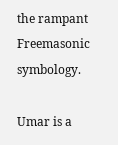the rampant Freemasonic symbology.

Umar is a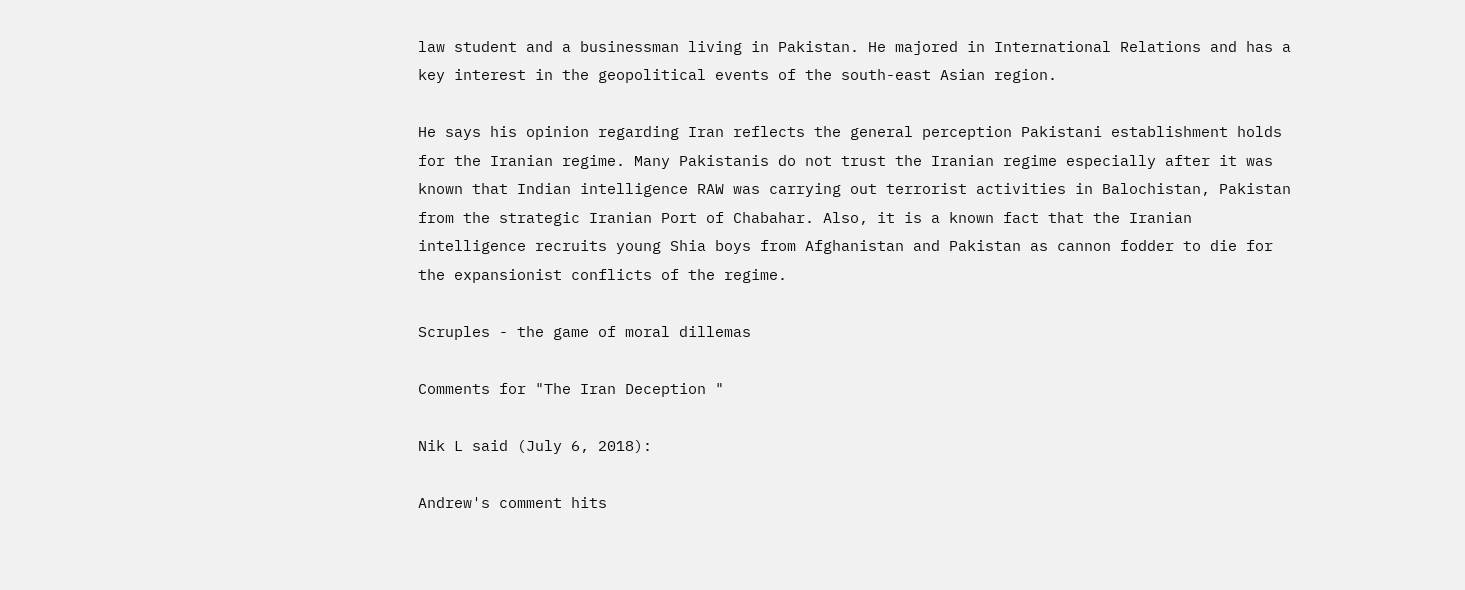law student and a businessman living in Pakistan. He majored in International Relations and has a key interest in the geopolitical events of the south-east Asian region.

He says his opinion regarding Iran reflects the general perception Pakistani establishment holds for the Iranian regime. Many Pakistanis do not trust the Iranian regime especially after it was known that Indian intelligence RAW was carrying out terrorist activities in Balochistan, Pakistan from the strategic Iranian Port of Chabahar. Also, it is a known fact that the Iranian intelligence recruits young Shia boys from Afghanistan and Pakistan as cannon fodder to die for the expansionist conflicts of the regime.

Scruples - the game of moral dillemas

Comments for "The Iran Deception "

Nik L said (July 6, 2018):

Andrew's comment hits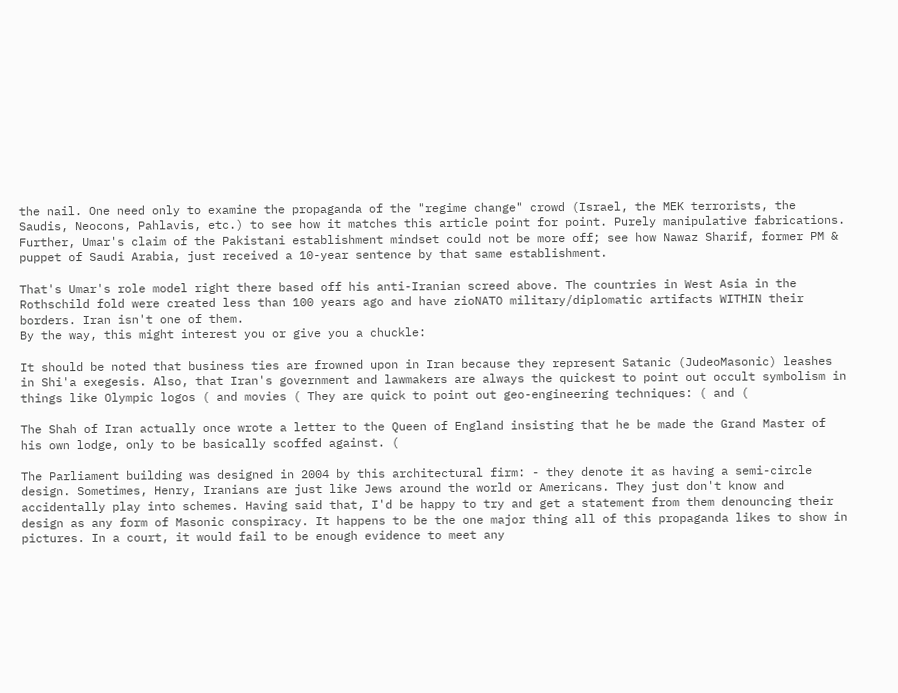the nail. One need only to examine the propaganda of the "regime change" crowd (Israel, the MEK terrorists, the Saudis, Neocons, Pahlavis, etc.) to see how it matches this article point for point. Purely manipulative fabrications. Further, Umar's claim of the Pakistani establishment mindset could not be more off; see how Nawaz Sharif, former PM & puppet of Saudi Arabia, just received a 10-year sentence by that same establishment.

That's Umar's role model right there based off his anti-Iranian screed above. The countries in West Asia in the Rothschild fold were created less than 100 years ago and have zioNATO military/diplomatic artifacts WITHIN their borders. Iran isn't one of them.
By the way, this might interest you or give you a chuckle:

It should be noted that business ties are frowned upon in Iran because they represent Satanic (JudeoMasonic) leashes in Shi'a exegesis. Also, that Iran's government and lawmakers are always the quickest to point out occult symbolism in things like Olympic logos ( and movies ( They are quick to point out geo-engineering techniques: ( and (

The Shah of Iran actually once wrote a letter to the Queen of England insisting that he be made the Grand Master of his own lodge, only to be basically scoffed against. (

The Parliament building was designed in 2004 by this architectural firm: - they denote it as having a semi-circle design. Sometimes, Henry, Iranians are just like Jews around the world or Americans. They just don't know and accidentally play into schemes. Having said that, I'd be happy to try and get a statement from them denouncing their design as any form of Masonic conspiracy. It happens to be the one major thing all of this propaganda likes to show in pictures. In a court, it would fail to be enough evidence to meet any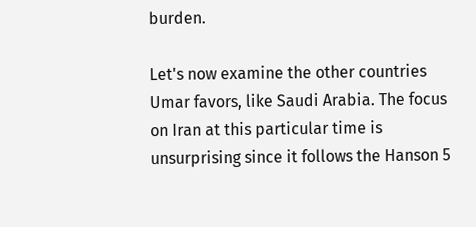burden.

Let's now examine the other countries Umar favors, like Saudi Arabia. The focus on Iran at this particular time is unsurprising since it follows the Hanson 5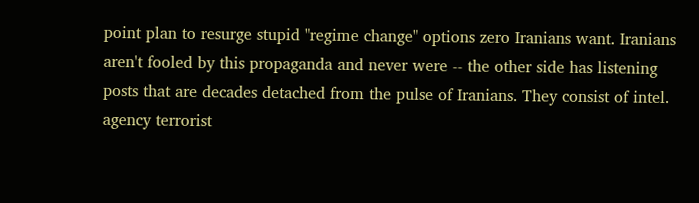point plan to resurge stupid "regime change" options zero Iranians want. Iranians aren't fooled by this propaganda and never were -- the other side has listening posts that are decades detached from the pulse of Iranians. They consist of intel. agency terrorist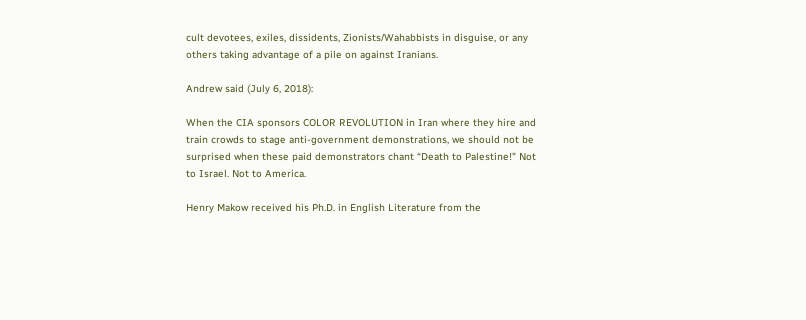cult devotees, exiles, dissidents, Zionists/Wahabbists in disguise, or any others taking advantage of a pile on against Iranians.

Andrew said (July 6, 2018):

When the CIA sponsors COLOR REVOLUTION in Iran where they hire and train crowds to stage anti-government demonstrations, we should not be surprised when these paid demonstrators chant “Death to Palestine!" Not to Israel. Not to America.

Henry Makow received his Ph.D. in English Literature from the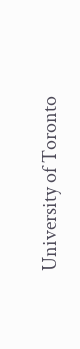University of Toronto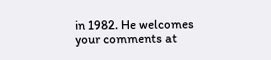in 1982. He welcomes your comments at